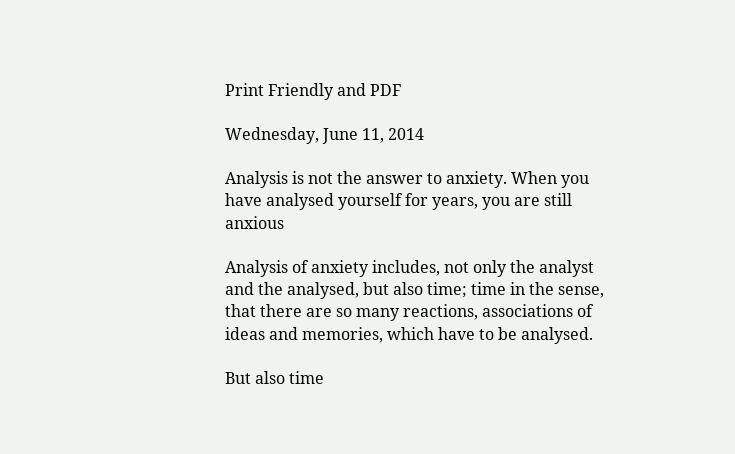Print Friendly and PDF

Wednesday, June 11, 2014

Analysis is not the answer to anxiety. When you have analysed yourself for years, you are still anxious

Analysis of anxiety includes, not only the analyst and the analysed, but also time; time in the sense, that there are so many reactions, associations of ideas and memories, which have to be analysed.

But also time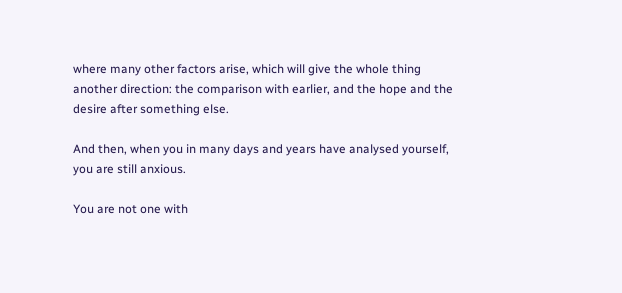where many other factors arise, which will give the whole thing another direction: the comparison with earlier, and the hope and the desire after something else.

And then, when you in many days and years have analysed yourself, you are still anxious.

You are not one with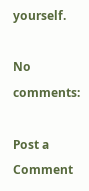yourself.

No comments:

Post a Comment